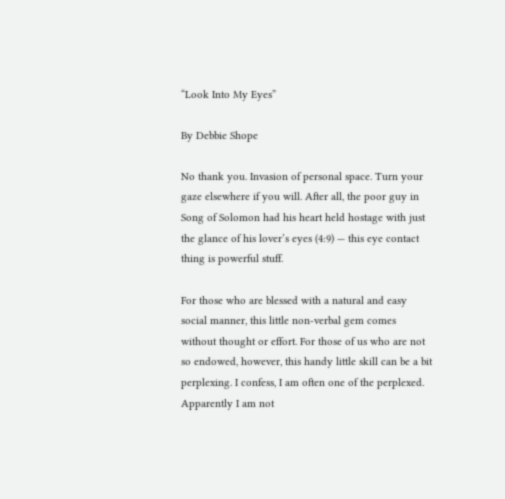“Look Into My Eyes”

By Debbie Shope

No thank you. Invasion of personal space. Turn your gaze elsewhere if you will. After all, the poor guy in Song of Solomon had his heart held hostage with just the glance of his lover’s eyes (4:9) — this eye contact thing is powerful stuff.

For those who are blessed with a natural and easy social manner, this little non-verbal gem comes without thought or effort. For those of us who are not so endowed, however, this handy little skill can be a bit perplexing. I confess, I am often one of the perplexed. Apparently I am not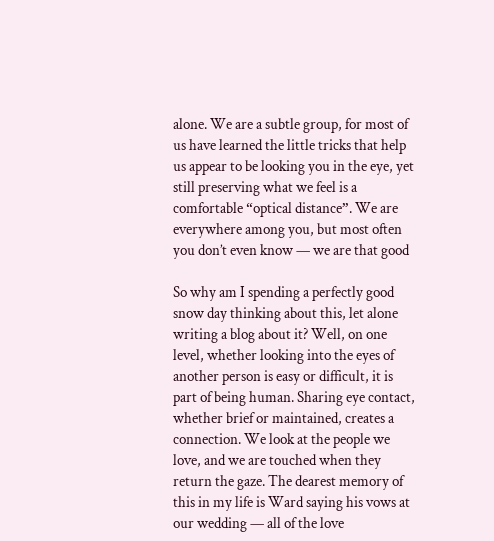alone. We are a subtle group, for most of us have learned the little tricks that help us appear to be looking you in the eye, yet still preserving what we feel is a comfortable “optical distance”. We are everywhere among you, but most often you don’t even know — we are that good

So why am I spending a perfectly good snow day thinking about this, let alone writing a blog about it? Well, on one level, whether looking into the eyes of another person is easy or difficult, it is part of being human. Sharing eye contact, whether brief or maintained, creates a connection. We look at the people we love, and we are touched when they return the gaze. The dearest memory of this in my life is Ward saying his vows at our wedding — all of the love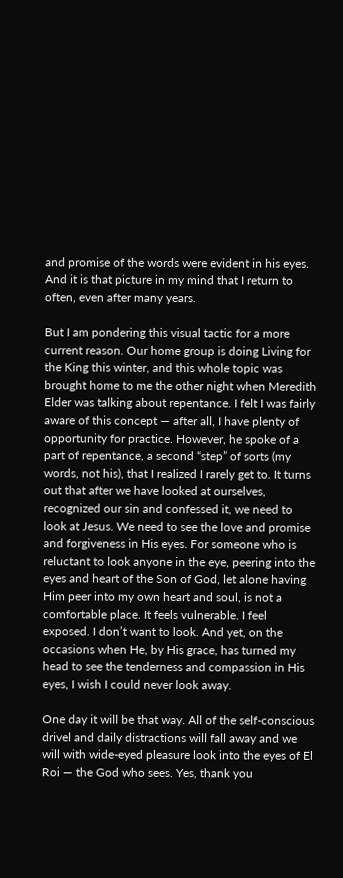and promise of the words were evident in his eyes. And it is that picture in my mind that I return to often, even after many years.

But I am pondering this visual tactic for a more current reason. Our home group is doing Living for the King this winter, and this whole topic was brought home to me the other night when Meredith Elder was talking about repentance. I felt I was fairly aware of this concept — after all, I have plenty of opportunity for practice. However, he spoke of a part of repentance, a second “step” of sorts (my words, not his), that I realized I rarely get to. It turns out that after we have looked at ourselves, recognized our sin and confessed it, we need to look at Jesus. We need to see the love and promise and forgiveness in His eyes. For someone who is reluctant to look anyone in the eye, peering into the eyes and heart of the Son of God, let alone having Him peer into my own heart and soul, is not a comfortable place. It feels vulnerable. I feel exposed. I don’t want to look. And yet, on the occasions when He, by His grace, has turned my head to see the tenderness and compassion in His eyes, I wish I could never look away.

One day it will be that way. All of the self-conscious drivel and daily distractions will fall away and we will with wide-eyed pleasure look into the eyes of El Roi — the God who sees. Yes, thank you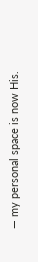— my personal space is now His.